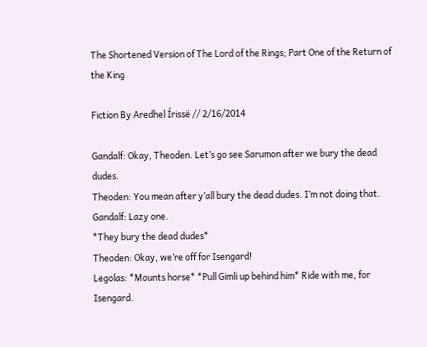The Shortened Version of The Lord of the Rings; Part One of the Return of the King

Fiction By Aredhel Írissë // 2/16/2014

Gandalf: Okay, Theoden. Let’s go see Sarumon after we bury the dead dudes.
Theoden: You mean after y’all bury the dead dudes. I’m not doing that.
Gandalf: Lazy one.
*They bury the dead dudes*
Theoden: Okay, we’re off for Isengard!
Legolas: *Mounts horse* *Pull Gimli up behind him* Ride with me, for Isengard.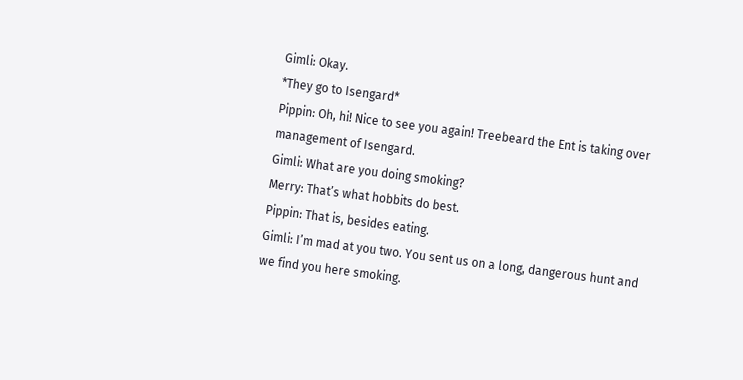Gimli: Okay.
*They go to Isengard*
Pippin: Oh, hi! Nice to see you again! Treebeard the Ent is taking over management of Isengard.
Gimli: What are you doing smoking?
Merry: That’s what hobbits do best.
Pippin: That is, besides eating.
Gimli: I’m mad at you two. You sent us on a long, dangerous hunt and we find you here smoking.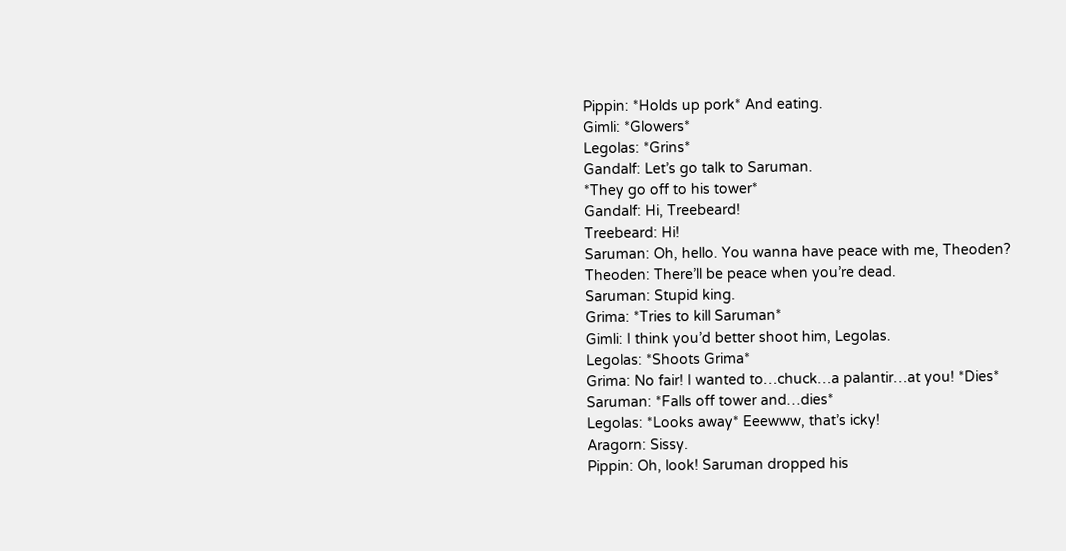Pippin: *Holds up pork* And eating.
Gimli: *Glowers*
Legolas: *Grins*
Gandalf: Let’s go talk to Saruman.
*They go off to his tower*
Gandalf: Hi, Treebeard!
Treebeard: Hi!
Saruman: Oh, hello. You wanna have peace with me, Theoden?
Theoden: There’ll be peace when you’re dead.
Saruman: Stupid king.
Grima: *Tries to kill Saruman*
Gimli: I think you’d better shoot him, Legolas.
Legolas: *Shoots Grima*
Grima: No fair! I wanted to…chuck…a palantir…at you! *Dies*
Saruman: *Falls off tower and…dies*
Legolas: *Looks away* Eeewww, that’s icky!
Aragorn: Sissy.
Pippin: Oh, look! Saruman dropped his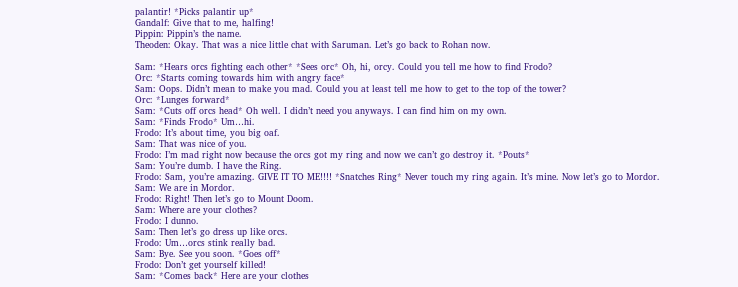palantir! *Picks palantir up*
Gandalf: Give that to me, halfing!
Pippin: Pippin’s the name.
Theoden: Okay. That was a nice little chat with Saruman. Let’s go back to Rohan now.

Sam: *Hears orcs fighting each other* *Sees orc* Oh, hi, orcy. Could you tell me how to find Frodo?
Orc: *Starts coming towards him with angry face*
Sam: Oops. Didn’t mean to make you mad. Could you at least tell me how to get to the top of the tower?
Orc: *Lunges forward*
Sam: *Cuts off orcs head* Oh well. I didn’t need you anyways. I can find him on my own.
Sam: *Finds Frodo* Um…hi.
Frodo: It’s about time, you big oaf.
Sam: That was nice of you.
Frodo: I’m mad right now because the orcs got my ring and now we can’t go destroy it. *Pouts*
Sam: You’re dumb. I have the Ring.
Frodo: Sam, you’re amazing. GIVE IT TO ME!!!! *Snatches Ring* Never touch my ring again. It’s mine. Now let’s go to Mordor.
Sam: We are in Mordor.
Frodo: Right! Then let’s go to Mount Doom.
Sam: Where are your clothes?
Frodo: I dunno.
Sam: Then let’s go dress up like orcs.
Frodo: Um…orcs stink really bad.
Sam: Bye. See you soon. *Goes off*
Frodo: Don’t get yourself killed!
Sam: *Comes back* Here are your clothes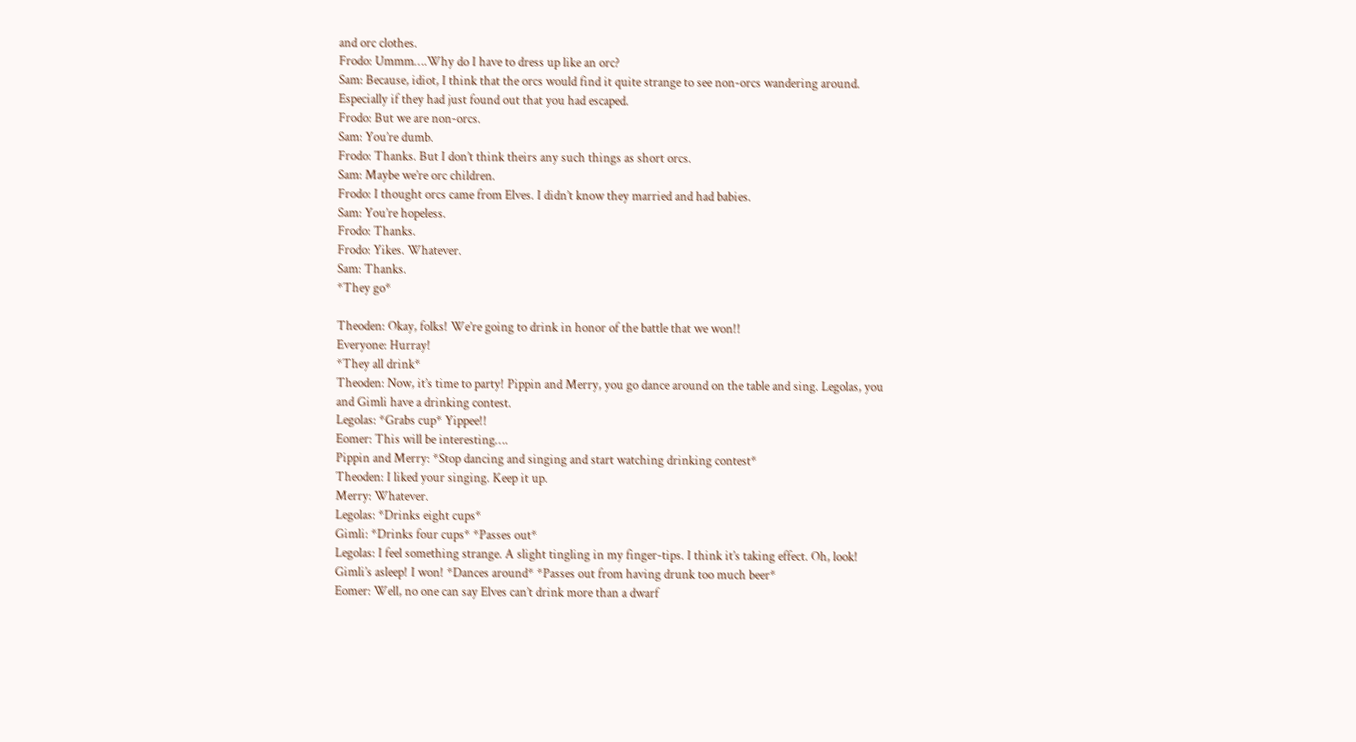and orc clothes.
Frodo: Ummm….Why do I have to dress up like an orc?
Sam: Because, idiot, I think that the orcs would find it quite strange to see non-orcs wandering around. Especially if they had just found out that you had escaped.
Frodo: But we are non-orcs.
Sam: You’re dumb.
Frodo: Thanks. But I don’t think theirs any such things as short orcs.
Sam: Maybe we’re orc children.
Frodo: I thought orcs came from Elves. I didn’t know they married and had babies.
Sam: You’re hopeless.
Frodo: Thanks.
Frodo: Yikes. Whatever.
Sam: Thanks.
*They go*

Theoden: Okay, folks! We’re going to drink in honor of the battle that we won!!
Everyone: Hurray!
*They all drink*
Theoden: Now, it’s time to party! Pippin and Merry, you go dance around on the table and sing. Legolas, you and Gimli have a drinking contest.
Legolas: *Grabs cup* Yippee!!
Eomer: This will be interesting….
Pippin and Merry: *Stop dancing and singing and start watching drinking contest*
Theoden: I liked your singing. Keep it up.
Merry: Whatever.
Legolas: *Drinks eight cups*
Gimli: *Drinks four cups* *Passes out*
Legolas: I feel something strange. A slight tingling in my finger-tips. I think it’s taking effect. Oh, look! Gimli’s asleep! I won! *Dances around* *Passes out from having drunk too much beer*
Eomer: Well, no one can say Elves can’t drink more than a dwarf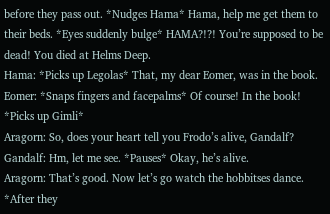before they pass out. *Nudges Hama* Hama, help me get them to their beds. *Eyes suddenly bulge* HAMA?!?! You’re supposed to be dead! You died at Helms Deep.
Hama: *Picks up Legolas* That, my dear Eomer, was in the book.
Eomer: *Snaps fingers and facepalms* Of course! In the book! *Picks up Gimli*
Aragorn: So, does your heart tell you Frodo’s alive, Gandalf?
Gandalf: Hm, let me see. *Pauses* Okay, he’s alive.
Aragorn: That’s good. Now let’s go watch the hobbitses dance.
*After they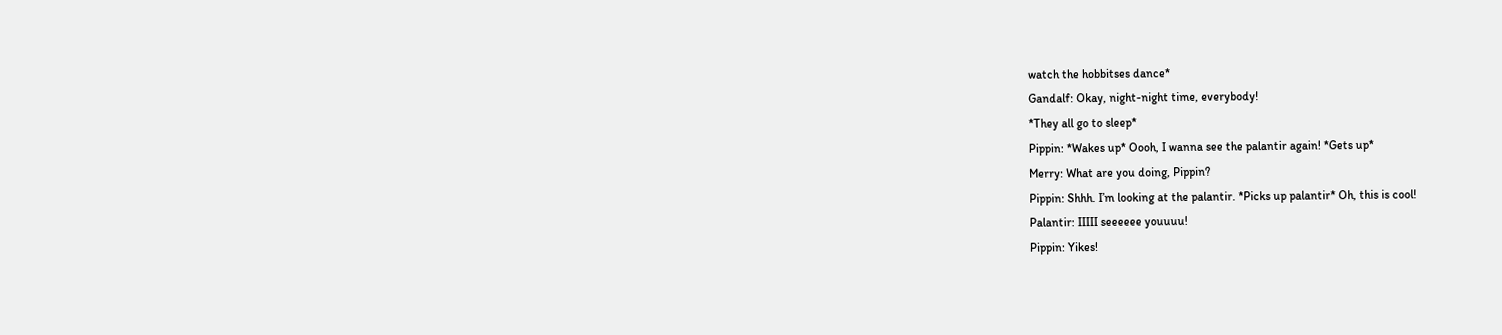watch the hobbitses dance*
Gandalf: Okay, night-night time, everybody!
*They all go to sleep*
Pippin: *Wakes up* Oooh, I wanna see the palantir again! *Gets up*
Merry: What are you doing, Pippin?
Pippin: Shhh. I’m looking at the palantir. *Picks up palantir* Oh, this is cool!
Palantir: IIIII seeeeee youuuu!
Pippin: Yikes!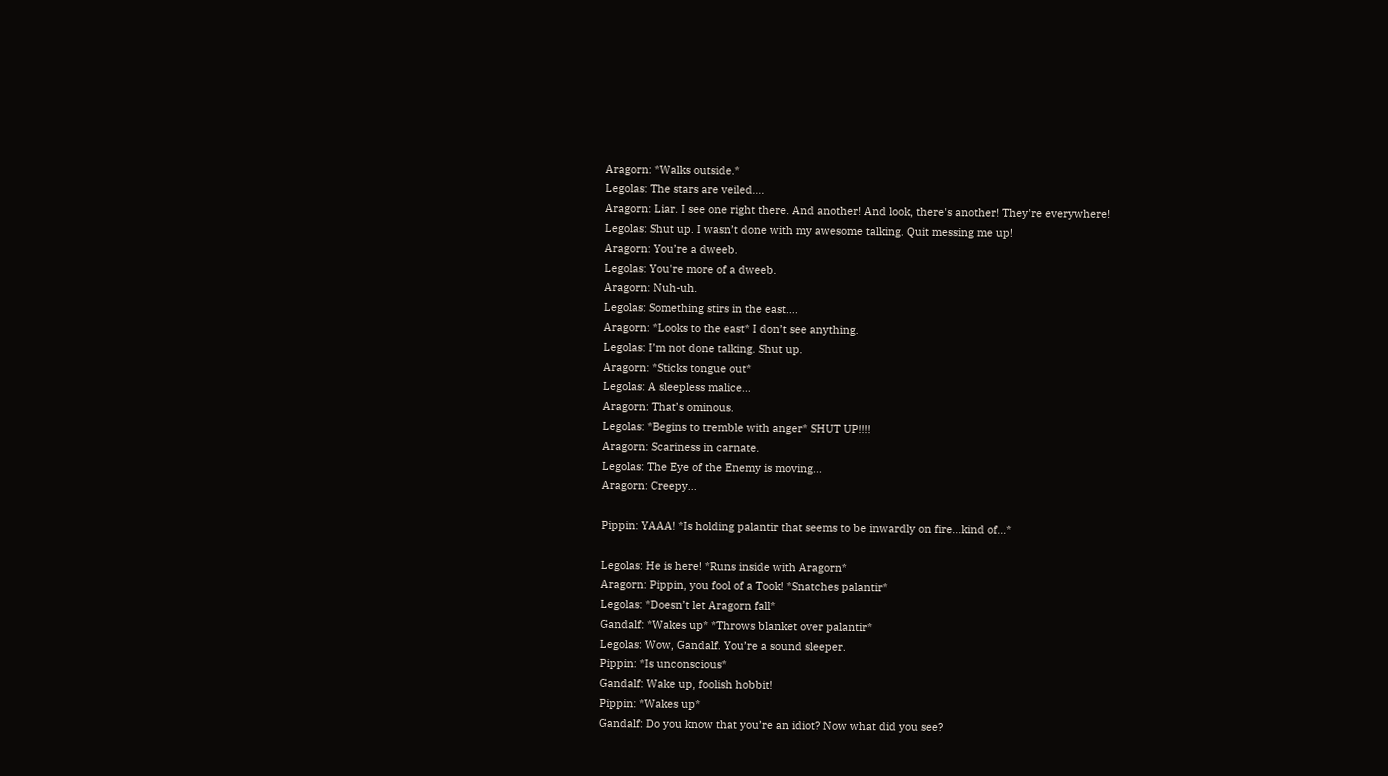Aragorn: *Walks outside.*
Legolas: The stars are veiled….
Aragorn: Liar. I see one right there. And another! And look, there's another! They're everywhere!
Legolas: Shut up. I wasn’t done with my awesome talking. Quit messing me up!
Aragorn: You’re a dweeb.
Legolas: You're more of a dweeb.
Aragorn: Nuh-uh.
Legolas: Something stirs in the east….
Aragorn: *Looks to the east* I don’t see anything.
Legolas: I’m not done talking. Shut up.
Aragorn: *Sticks tongue out*
Legolas: A sleepless malice…
Aragorn: That’s ominous.
Legolas: *Begins to tremble with anger* SHUT UP!!!!
Aragorn: Scariness in carnate.
Legolas: The Eye of the Enemy is moving...
Aragorn: Creepy...

Pippin: YAAA! *Is holding palantir that seems to be inwardly on fire…kind of…*

Legolas: He is here! *Runs inside with Aragorn*
Aragorn: Pippin, you fool of a Took! *Snatches palantir*
Legolas: *Doesn’t let Aragorn fall*
Gandalf: *Wakes up* *Throws blanket over palantir*
Legolas: Wow, Gandalf. You’re a sound sleeper.
Pippin: *Is unconscious*
Gandalf: Wake up, foolish hobbit!
Pippin: *Wakes up*
Gandalf: Do you know that you’re an idiot? Now what did you see?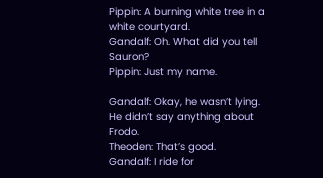Pippin: A burning white tree in a white courtyard.
Gandalf: Oh. What did you tell Sauron?
Pippin: Just my name.

Gandalf: Okay, he wasn’t lying. He didn’t say anything about Frodo.
Theoden: That’s good.
Gandalf: I ride for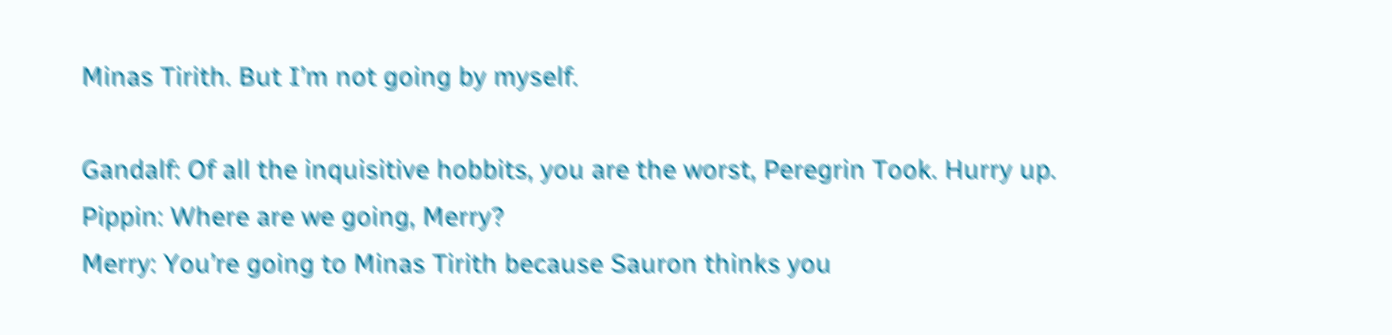Minas Tirith. But I’m not going by myself.

Gandalf: Of all the inquisitive hobbits, you are the worst, Peregrin Took. Hurry up.
Pippin: Where are we going, Merry?
Merry: You’re going to Minas Tirith because Sauron thinks you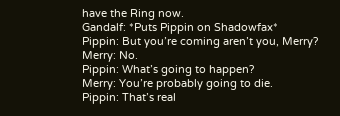have the Ring now.
Gandalf: *Puts Pippin on Shadowfax*
Pippin: But you’re coming aren’t you, Merry?
Merry: No.
Pippin: What’s going to happen?
Merry: You’re probably going to die.
Pippin: That’s real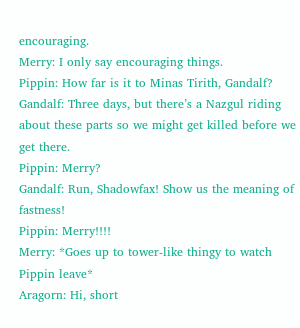encouraging.
Merry: I only say encouraging things.
Pippin: How far is it to Minas Tirith, Gandalf?
Gandalf: Three days, but there’s a Nazgul riding about these parts so we might get killed before we get there.
Pippin: Merry?
Gandalf: Run, Shadowfax! Show us the meaning of fastness!
Pippin: Merry!!!!
Merry: *Goes up to tower-like thingy to watch Pippin leave*
Aragorn: Hi, short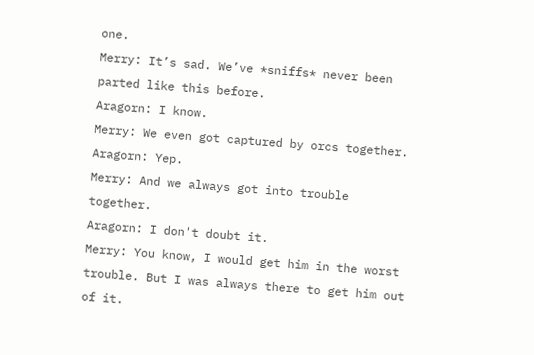one.
Merry: It’s sad. We’ve *sniffs* never been parted like this before.
Aragorn: I know.
Merry: We even got captured by orcs together.
Aragorn: Yep.
Merry: And we always got into trouble together.
Aragorn: I don't doubt it.
Merry: You know, I would get him in the worst trouble. But I was always there to get him out of it.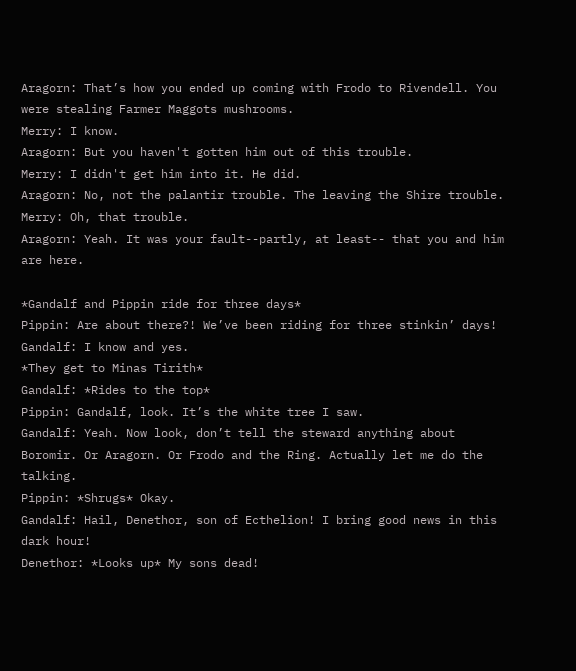Aragorn: That’s how you ended up coming with Frodo to Rivendell. You were stealing Farmer Maggots mushrooms.
Merry: I know.
Aragorn: But you haven't gotten him out of this trouble.
Merry: I didn't get him into it. He did.
Aragorn: No, not the palantir trouble. The leaving the Shire trouble.
Merry: Oh, that trouble.
Aragorn: Yeah. It was your fault--partly, at least-- that you and him are here.

*Gandalf and Pippin ride for three days*
Pippin: Are about there?! We’ve been riding for three stinkin’ days!
Gandalf: I know and yes.
*They get to Minas Tirith*
Gandalf: *Rides to the top*
Pippin: Gandalf, look. It’s the white tree I saw.
Gandalf: Yeah. Now look, don’t tell the steward anything about Boromir. Or Aragorn. Or Frodo and the Ring. Actually let me do the talking.
Pippin: *Shrugs* Okay.
Gandalf: Hail, Denethor, son of Ecthelion! I bring good news in this dark hour!
Denethor: *Looks up* My sons dead!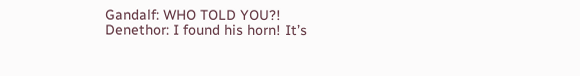Gandalf: WHO TOLD YOU?!
Denethor: I found his horn! It’s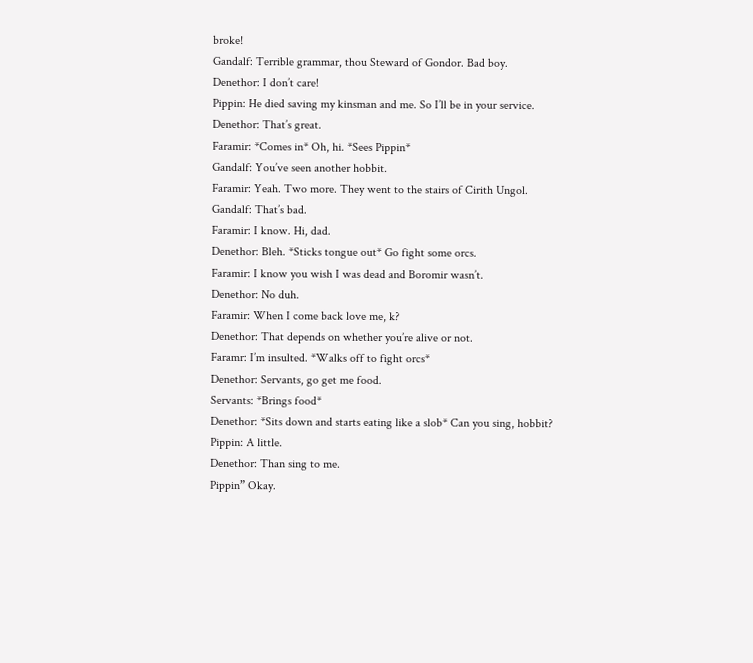broke!
Gandalf: Terrible grammar, thou Steward of Gondor. Bad boy.
Denethor: I don’t care!
Pippin: He died saving my kinsman and me. So I’ll be in your service.
Denethor: That’s great.
Faramir: *Comes in* Oh, hi. *Sees Pippin*
Gandalf: You’ve seen another hobbit.
Faramir: Yeah. Two more. They went to the stairs of Cirith Ungol.
Gandalf: That’s bad.
Faramir: I know. Hi, dad.
Denethor: Bleh. *Sticks tongue out* Go fight some orcs.
Faramir: I know you wish I was dead and Boromir wasn’t.
Denethor: No duh.
Faramir: When I come back love me, k?
Denethor: That depends on whether you’re alive or not.
Faramr: I’m insulted. *Walks off to fight orcs*
Denethor: Servants, go get me food.
Servants: *Brings food*
Denethor: *Sits down and starts eating like a slob* Can you sing, hobbit?
Pippin: A little.
Denethor: Than sing to me.
Pippin” Okay.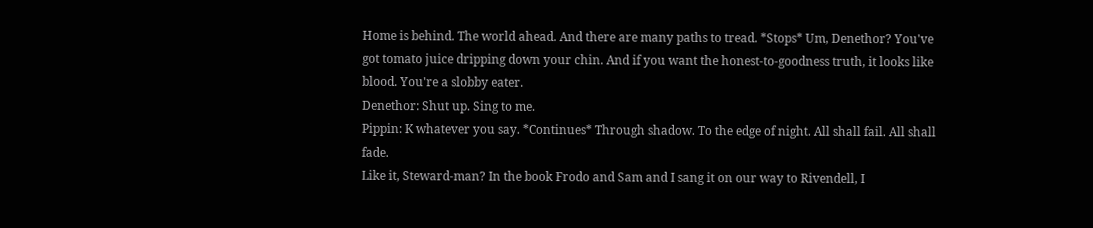Home is behind. The world ahead. And there are many paths to tread. *Stops* Um, Denethor? You've got tomato juice dripping down your chin. And if you want the honest-to-goodness truth, it looks like blood. You're a slobby eater.
Denethor: Shut up. Sing to me.
Pippin: K whatever you say. *Continues* Through shadow. To the edge of night. All shall fail. All shall fade.
Like it, Steward-man? In the book Frodo and Sam and I sang it on our way to Rivendell, I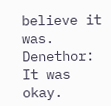believe it was.
Denethor: It was okay.